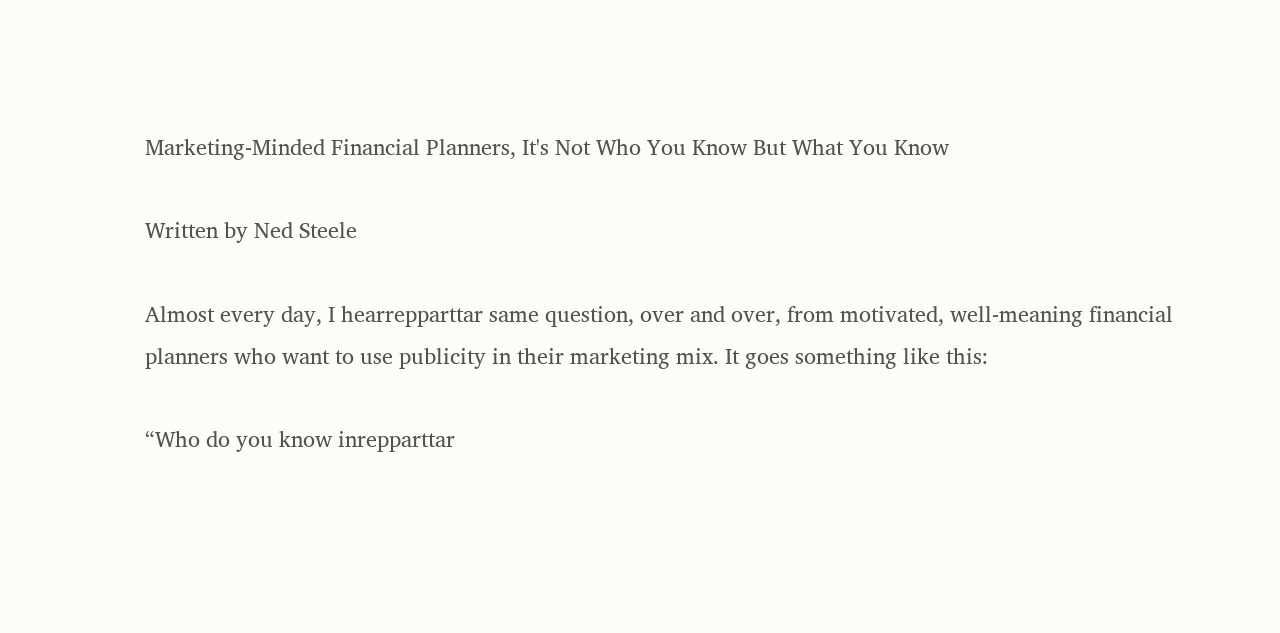Marketing-Minded Financial Planners, It's Not Who You Know But What You Know

Written by Ned Steele

Almost every day, I hearrepparttar same question, over and over, from motivated, well-meaning financial planners who want to use publicity in their marketing mix. It goes something like this:

“Who do you know inrepparttar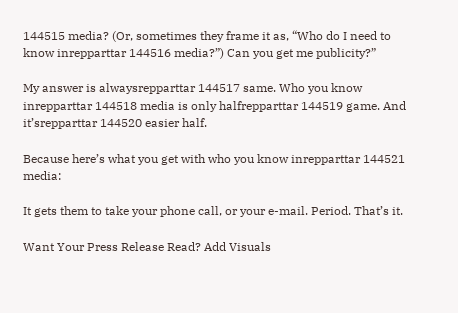144515 media? (Or, sometimes they frame it as, “Who do I need to know inrepparttar 144516 media?”) Can you get me publicity?”

My answer is alwaysrepparttar 144517 same. Who you know inrepparttar 144518 media is only halfrepparttar 144519 game. And it’srepparttar 144520 easier half.

Because here’s what you get with who you know inrepparttar 144521 media:

It gets them to take your phone call, or your e-mail. Period. That’s it.

Want Your Press Release Read? Add Visuals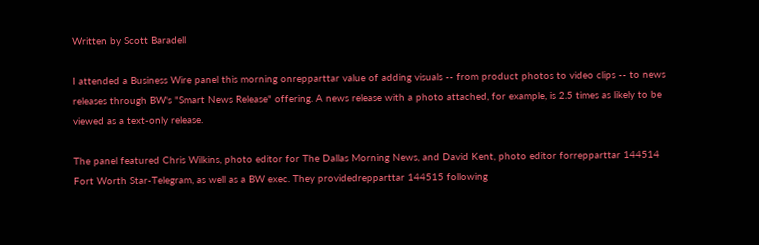Written by Scott Baradell

I attended a Business Wire panel this morning onrepparttar value of adding visuals -- from product photos to video clips -- to news releases through BW's "Smart News Release" offering. A news release with a photo attached, for example, is 2.5 times as likely to be viewed as a text-only release.

The panel featured Chris Wilkins, photo editor for The Dallas Morning News, and David Kent, photo editor forrepparttar 144514 Fort Worth Star-Telegram, as well as a BW exec. They providedrepparttar 144515 following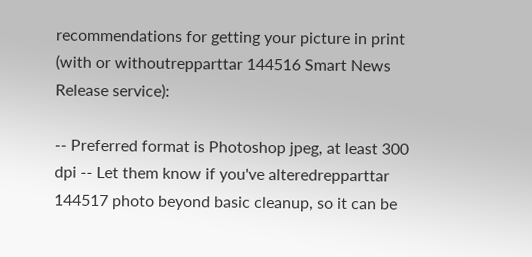recommendations for getting your picture in print (with or withoutrepparttar 144516 Smart News Release service):

-- Preferred format is Photoshop jpeg, at least 300 dpi -- Let them know if you've alteredrepparttar 144517 photo beyond basic cleanup, so it can be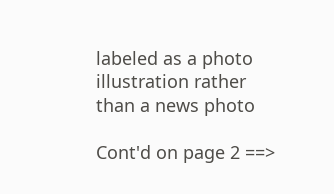labeled as a photo illustration rather than a news photo

Cont'd on page 2 ==>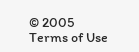© 2005
Terms of Use